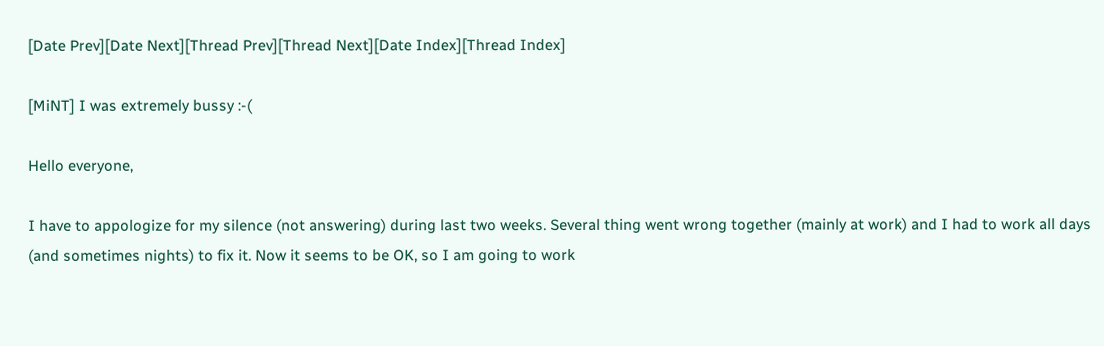[Date Prev][Date Next][Thread Prev][Thread Next][Date Index][Thread Index]

[MiNT] I was extremely bussy :-(

Hello everyone,

I have to appologize for my silence (not answering) during last two weeks. Several thing went wrong together (mainly at work) and I had to work all days (and sometimes nights) to fix it. Now it seems to be OK, so I am going to work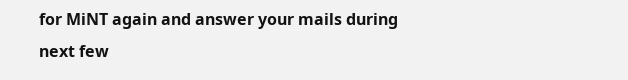for MiNT again and answer your mails during next few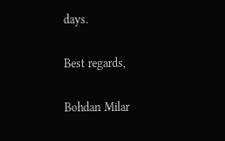days.

Best regards,

Bohdan Milar